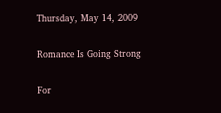Thursday, May 14, 2009

Romance Is Going Strong

For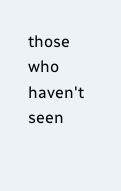those who haven't seen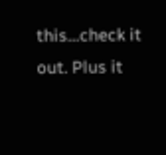this...check it out. Plus it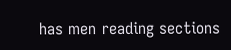has men reading sections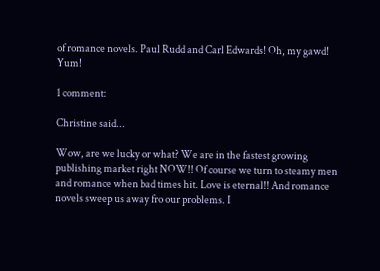of romance novels. Paul Rudd and Carl Edwards! Oh, my gawd! Yum!

1 comment:

Christine said...

Wow, are we lucky or what? We are in the fastest growing publishing market right NOW!! Of course we turn to steamy men and romance when bad times hit. Love is eternal!! And romance novels sweep us away fro our problems. I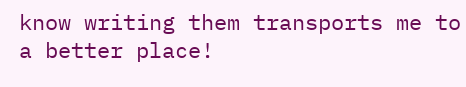know writing them transports me to a better place!